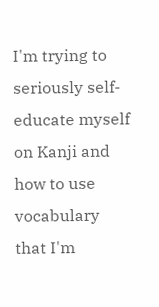I'm trying to seriously self-educate myself on Kanji and how to use vocabulary that I'm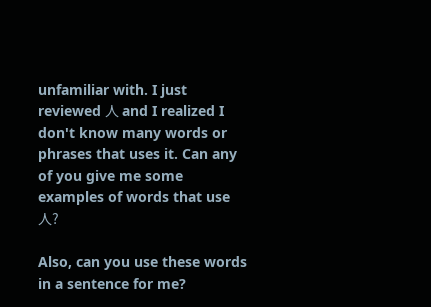unfamiliar with. I just reviewed 人 and I realized I don't know many words or phrases that uses it. Can any of you give me some examples of words that use 人?

Also, can you use these words in a sentence for me?